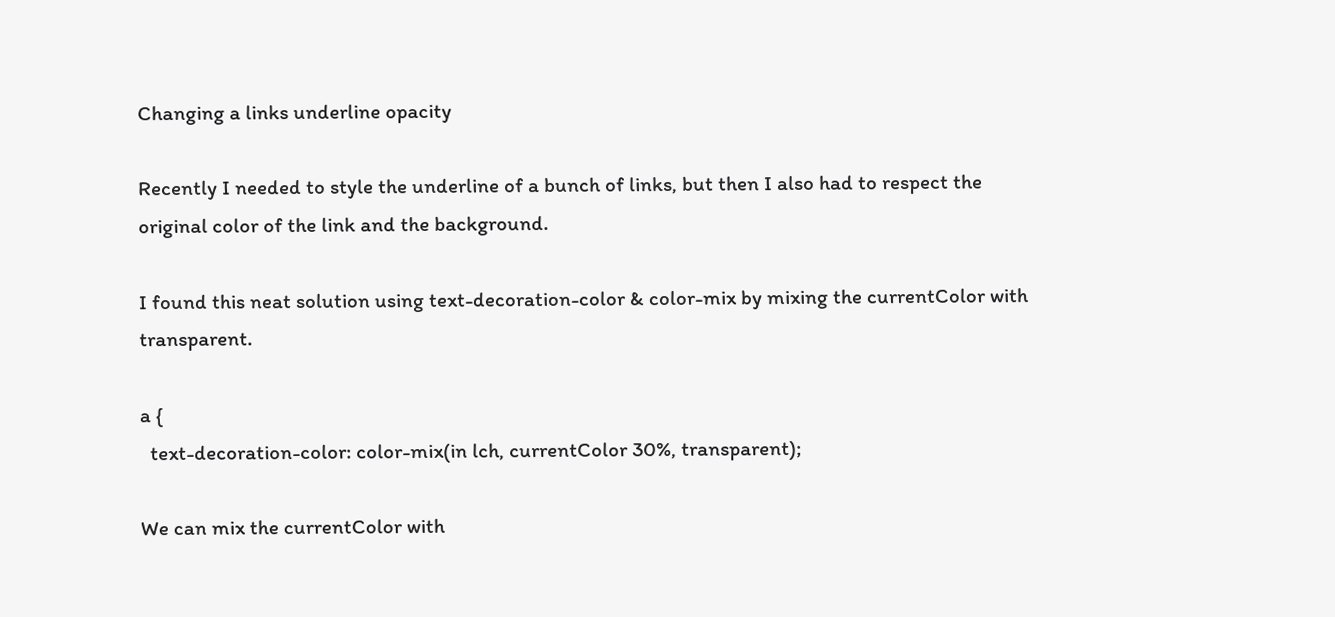Changing a links underline opacity

Recently I needed to style the underline of a bunch of links, but then I also had to respect the original color of the link and the background.

I found this neat solution using text-decoration-color & color-mix by mixing the currentColor with transparent.

a {
  text-decoration-color: color-mix(in lch, currentColor 30%, transparent);

We can mix the currentColor with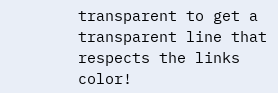transparent to get a transparent line that respects the links color!